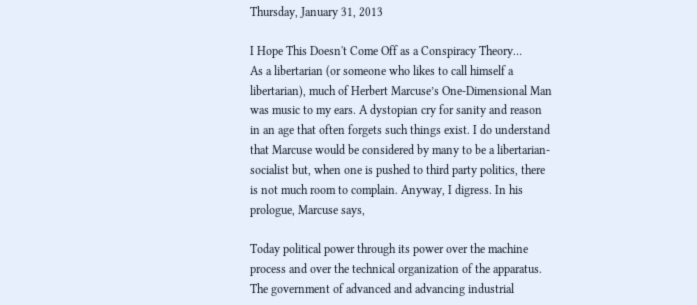Thursday, January 31, 2013

I Hope This Doesn't Come Off as a Conspiracy Theory…
As a libertarian (or someone who likes to call himself a libertarian), much of Herbert Marcuse’s One-Dimensional Man was music to my ears. A dystopian cry for sanity and reason in an age that often forgets such things exist. I do understand that Marcuse would be considered by many to be a libertarian-socialist but, when one is pushed to third party politics, there is not much room to complain. Anyway, I digress. In his prologue, Marcuse says,

Today political power through its power over the machine process and over the technical organization of the apparatus. The government of advanced and advancing industrial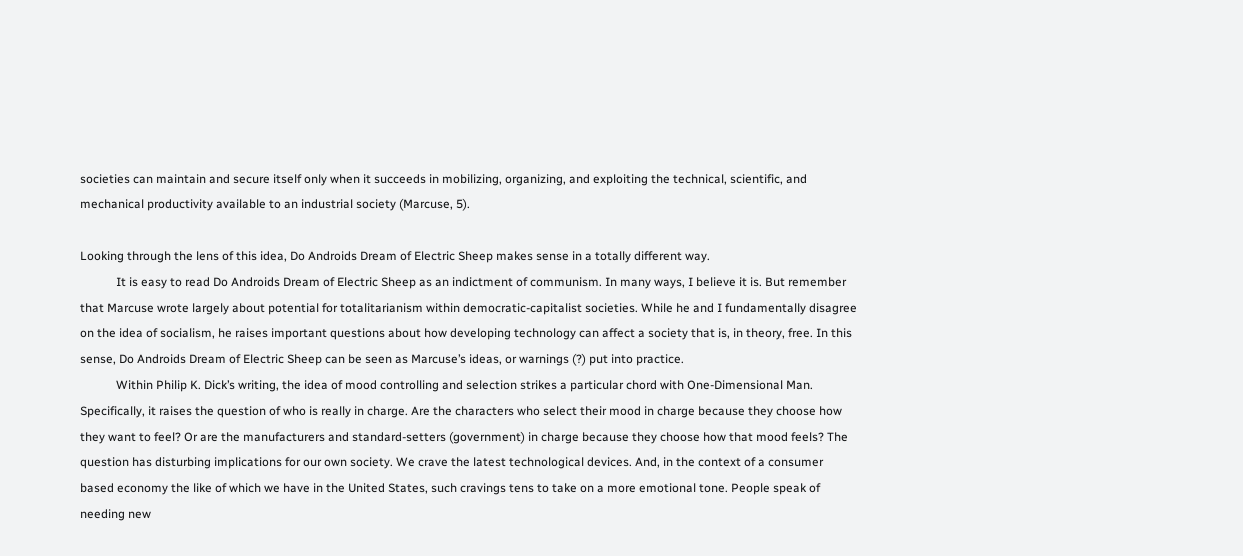societies can maintain and secure itself only when it succeeds in mobilizing, organizing, and exploiting the technical, scientific, and mechanical productivity available to an industrial society (Marcuse, 5).

Looking through the lens of this idea, Do Androids Dream of Electric Sheep makes sense in a totally different way.
            It is easy to read Do Androids Dream of Electric Sheep as an indictment of communism. In many ways, I believe it is. But remember that Marcuse wrote largely about potential for totalitarianism within democratic-capitalist societies. While he and I fundamentally disagree on the idea of socialism, he raises important questions about how developing technology can affect a society that is, in theory, free. In this sense, Do Androids Dream of Electric Sheep can be seen as Marcuse’s ideas, or warnings (?) put into practice.
            Within Philip K. Dick’s writing, the idea of mood controlling and selection strikes a particular chord with One-Dimensional Man. Specifically, it raises the question of who is really in charge. Are the characters who select their mood in charge because they choose how they want to feel? Or are the manufacturers and standard-setters (government) in charge because they choose how that mood feels? The question has disturbing implications for our own society. We crave the latest technological devices. And, in the context of a consumer based economy the like of which we have in the United States, such cravings tens to take on a more emotional tone. People speak of needing new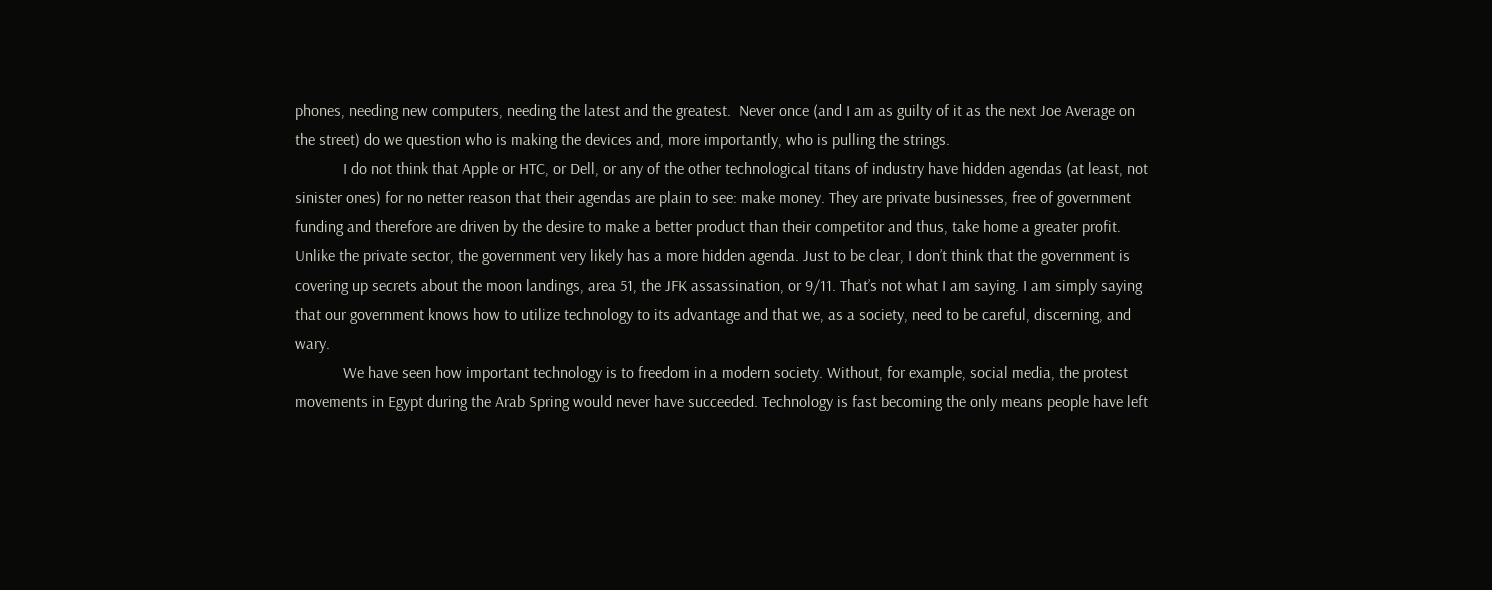phones, needing new computers, needing the latest and the greatest.  Never once (and I am as guilty of it as the next Joe Average on the street) do we question who is making the devices and, more importantly, who is pulling the strings.
            I do not think that Apple or HTC, or Dell, or any of the other technological titans of industry have hidden agendas (at least, not sinister ones) for no netter reason that their agendas are plain to see: make money. They are private businesses, free of government funding and therefore are driven by the desire to make a better product than their competitor and thus, take home a greater profit. Unlike the private sector, the government very likely has a more hidden agenda. Just to be clear, I don’t think that the government is covering up secrets about the moon landings, area 51, the JFK assassination, or 9/11. That’s not what I am saying. I am simply saying that our government knows how to utilize technology to its advantage and that we, as a society, need to be careful, discerning, and wary.
            We have seen how important technology is to freedom in a modern society. Without, for example, social media, the protest movements in Egypt during the Arab Spring would never have succeeded. Technology is fast becoming the only means people have left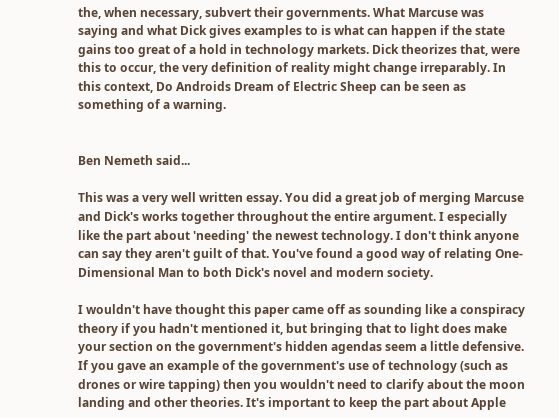the, when necessary, subvert their governments. What Marcuse was saying and what Dick gives examples to is what can happen if the state gains too great of a hold in technology markets. Dick theorizes that, were this to occur, the very definition of reality might change irreparably. In this context, Do Androids Dream of Electric Sheep can be seen as something of a warning.


Ben Nemeth said...

This was a very well written essay. You did a great job of merging Marcuse and Dick's works together throughout the entire argument. I especially like the part about 'needing' the newest technology. I don't think anyone can say they aren't guilt of that. You've found a good way of relating One-Dimensional Man to both Dick's novel and modern society.

I wouldn't have thought this paper came off as sounding like a conspiracy theory if you hadn't mentioned it, but bringing that to light does make your section on the government's hidden agendas seem a little defensive. If you gave an example of the government's use of technology (such as drones or wire tapping) then you wouldn't need to clarify about the moon landing and other theories. It's important to keep the part about Apple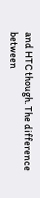and HTC though. The difference between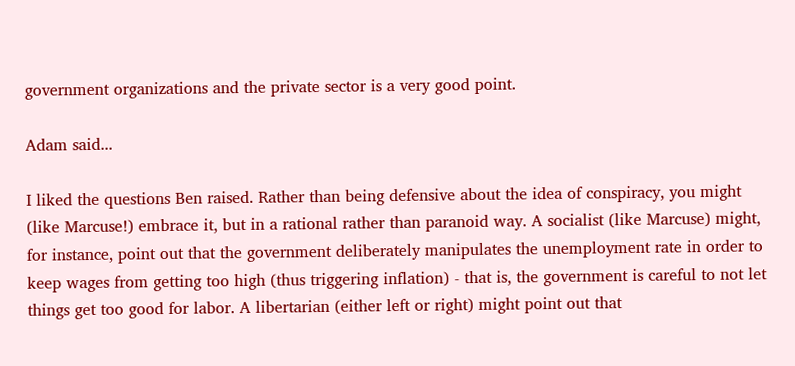government organizations and the private sector is a very good point.

Adam said...

I liked the questions Ben raised. Rather than being defensive about the idea of conspiracy, you might (like Marcuse!) embrace it, but in a rational rather than paranoid way. A socialist (like Marcuse) might, for instance, point out that the government deliberately manipulates the unemployment rate in order to keep wages from getting too high (thus triggering inflation) - that is, the government is careful to not let things get too good for labor. A libertarian (either left or right) might point out that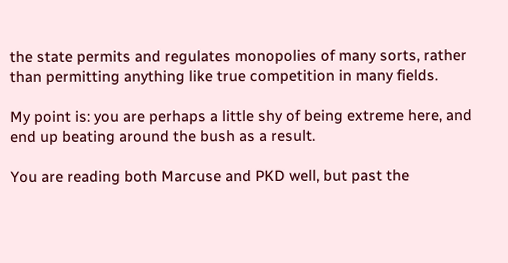the state permits and regulates monopolies of many sorts, rather than permitting anything like true competition in many fields.

My point is: you are perhaps a little shy of being extreme here, and end up beating around the bush as a result.

You are reading both Marcuse and PKD well, but past the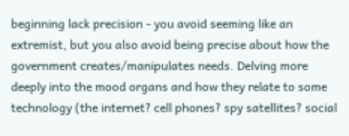beginning lack precision - you avoid seeming like an extremist, but you also avoid being precise about how the government creates/manipulates needs. Delving more deeply into the mood organs and how they relate to some technology (the internet? cell phones? spy satellites? social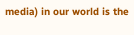media) in our world is the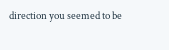direction you seemed to be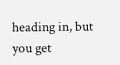heading in, but you get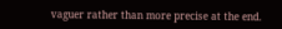vaguer rather than more precise at the end.